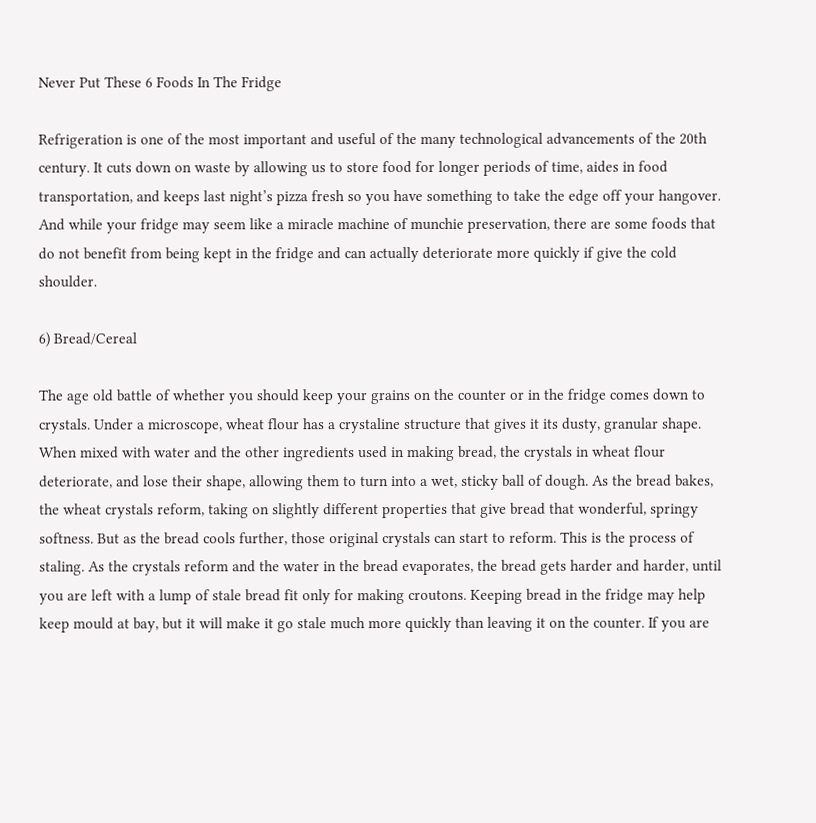Never Put These 6 Foods In The Fridge

Refrigeration is one of the most important and useful of the many technological advancements of the 20th century. It cuts down on waste by allowing us to store food for longer periods of time, aides in food transportation, and keeps last night’s pizza fresh so you have something to take the edge off your hangover. And while your fridge may seem like a miracle machine of munchie preservation, there are some foods that do not benefit from being kept in the fridge and can actually deteriorate more quickly if give the cold shoulder.

6) Bread/Cereal

The age old battle of whether you should keep your grains on the counter or in the fridge comes down to crystals. Under a microscope, wheat flour has a crystaline structure that gives it its dusty, granular shape. When mixed with water and the other ingredients used in making bread, the crystals in wheat flour deteriorate, and lose their shape, allowing them to turn into a wet, sticky ball of dough. As the bread bakes, the wheat crystals reform, taking on slightly different properties that give bread that wonderful, springy softness. But as the bread cools further, those original crystals can start to reform. This is the process of staling. As the crystals reform and the water in the bread evaporates, the bread gets harder and harder, until you are left with a lump of stale bread fit only for making croutons. Keeping bread in the fridge may help keep mould at bay, but it will make it go stale much more quickly than leaving it on the counter. If you are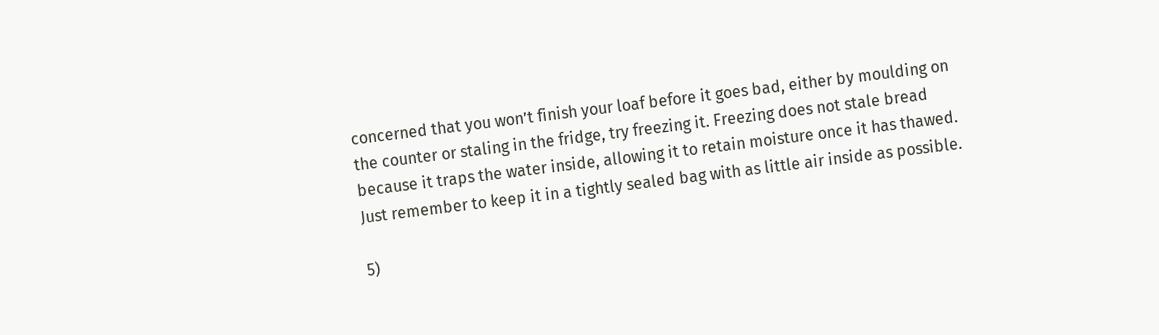concerned that you won’t finish your loaf before it goes bad, either by moulding on the counter or staling in the fridge, try freezing it. Freezing does not stale bread because it traps the water inside, allowing it to retain moisture once it has thawed. Just remember to keep it in a tightly sealed bag with as little air inside as possible.

5)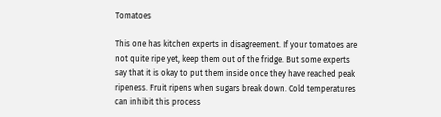Tomatoes

This one has kitchen experts in disagreement. If your tomatoes are not quite ripe yet, keep them out of the fridge. But some experts say that it is okay to put them inside once they have reached peak ripeness. Fruit ripens when sugars break down. Cold temperatures can inhibit this process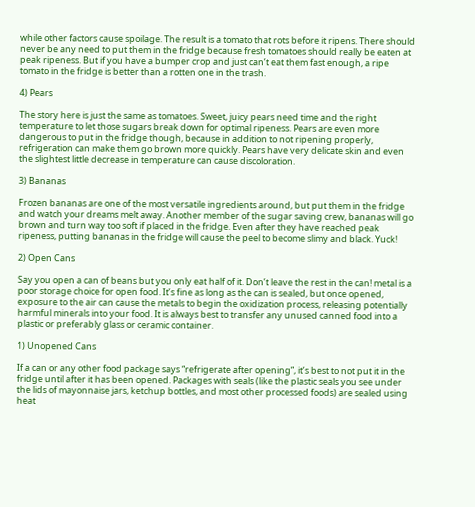while other factors cause spoilage. The result is a tomato that rots before it ripens. There should never be any need to put them in the fridge because fresh tomatoes should really be eaten at peak ripeness. But if you have a bumper crop and just can’t eat them fast enough, a ripe tomato in the fridge is better than a rotten one in the trash.

4) Pears

The story here is just the same as tomatoes. Sweet, juicy pears need time and the right temperature to let those sugars break down for optimal ripeness. Pears are even more dangerous to put in the fridge though, because in addition to not ripening properly, refrigeration can make them go brown more quickly. Pears have very delicate skin and even the slightest little decrease in temperature can cause discoloration.

3) Bananas

Frozen bananas are one of the most versatile ingredients around, but put them in the fridge and watch your dreams melt away. Another member of the sugar saving crew, bananas will go brown and turn way too soft if placed in the fridge. Even after they have reached peak ripeness, putting bananas in the fridge will cause the peel to become slimy and black. Yuck!

2) Open Cans

Say you open a can of beans but you only eat half of it. Don’t leave the rest in the can! metal is a poor storage choice for open food. It’s fine as long as the can is sealed, but once opened, exposure to the air can cause the metals to begin the oxidization process, releasing potentially harmful minerals into your food. It is always best to transfer any unused canned food into a plastic or preferably glass or ceramic container.

1) Unopened Cans

If a can or any other food package says “refrigerate after opening”, it’s best to not put it in the fridge until after it has been opened. Packages with seals (like the plastic seals you see under the lids of mayonnaise jars, ketchup bottles, and most other processed foods) are sealed using heat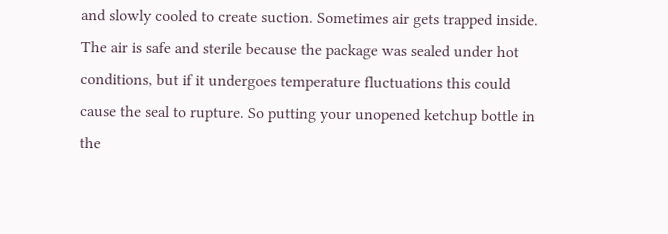and slowly cooled to create suction. Sometimes air gets trapped inside. The air is safe and sterile because the package was sealed under hot conditions, but if it undergoes temperature fluctuations this could cause the seal to rupture. So putting your unopened ketchup bottle in the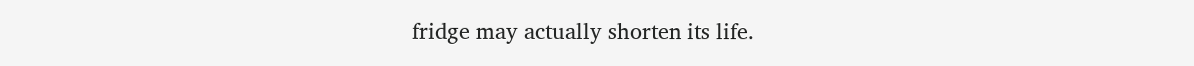fridge may actually shorten its life.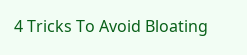4 Tricks To Avoid Bloating